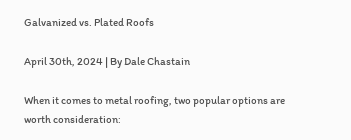Galvanized vs. Plated Roofs

April 30th, 2024 | By Dale Chastain

When it comes to metal roofing, two popular options are worth consideration: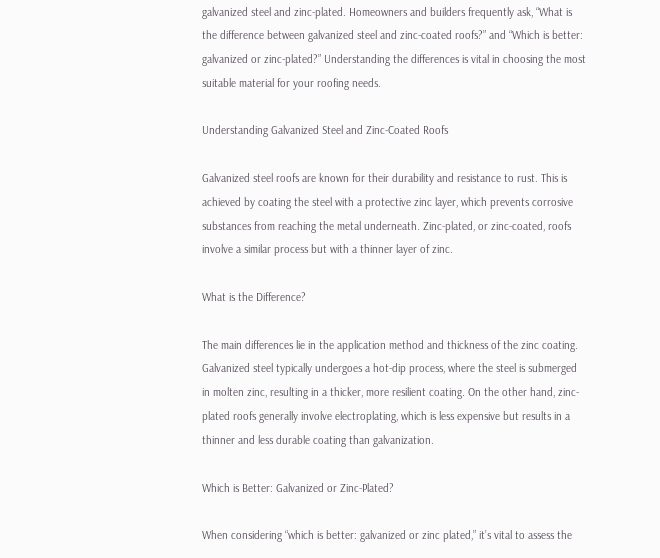galvanized steel and zinc-plated. Homeowners and builders frequently ask, “What is the difference between galvanized steel and zinc-coated roofs?” and “Which is better: galvanized or zinc-plated?” Understanding the differences is vital in choosing the most suitable material for your roofing needs.

Understanding Galvanized Steel and Zinc-Coated Roofs

Galvanized steel roofs are known for their durability and resistance to rust. This is achieved by coating the steel with a protective zinc layer, which prevents corrosive substances from reaching the metal underneath. Zinc-plated, or zinc-coated, roofs involve a similar process but with a thinner layer of zinc.

What is the Difference?

The main differences lie in the application method and thickness of the zinc coating. Galvanized steel typically undergoes a hot-dip process, where the steel is submerged in molten zinc, resulting in a thicker, more resilient coating. On the other hand, zinc-plated roofs generally involve electroplating, which is less expensive but results in a thinner and less durable coating than galvanization.

Which is Better: Galvanized or Zinc-Plated?

When considering “which is better: galvanized or zinc plated,” it’s vital to assess the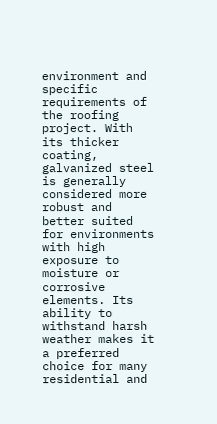environment and specific requirements of the roofing project. With its thicker coating, galvanized steel is generally considered more robust and better suited for environments with high exposure to moisture or corrosive elements. Its ability to withstand harsh weather makes it a preferred choice for many residential and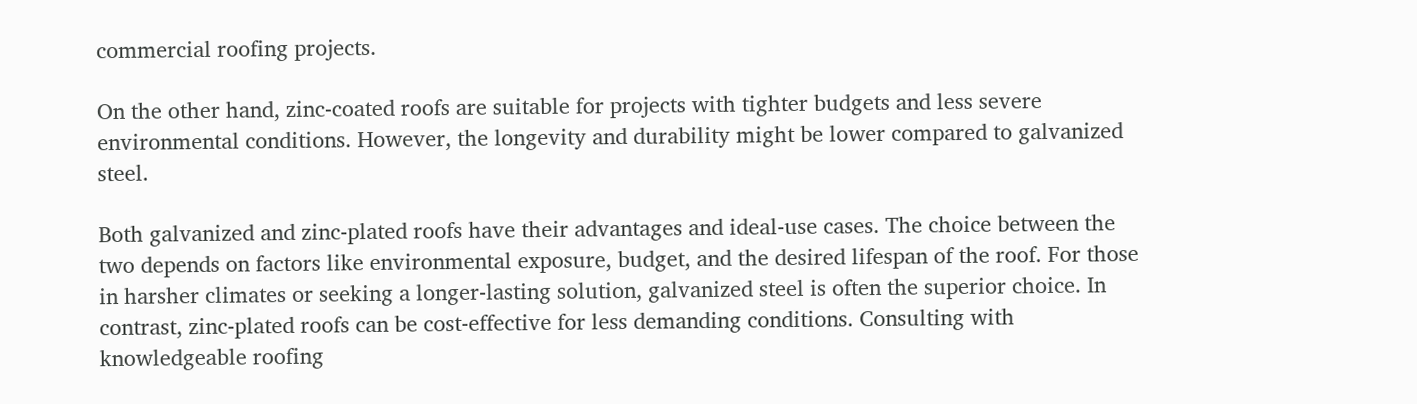commercial roofing projects.

On the other hand, zinc-coated roofs are suitable for projects with tighter budgets and less severe environmental conditions. However, the longevity and durability might be lower compared to galvanized steel.

Both galvanized and zinc-plated roofs have their advantages and ideal-use cases. The choice between the two depends on factors like environmental exposure, budget, and the desired lifespan of the roof. For those in harsher climates or seeking a longer-lasting solution, galvanized steel is often the superior choice. In contrast, zinc-plated roofs can be cost-effective for less demanding conditions. Consulting with knowledgeable roofing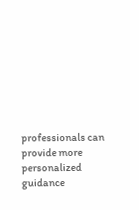professionals can provide more personalized guidance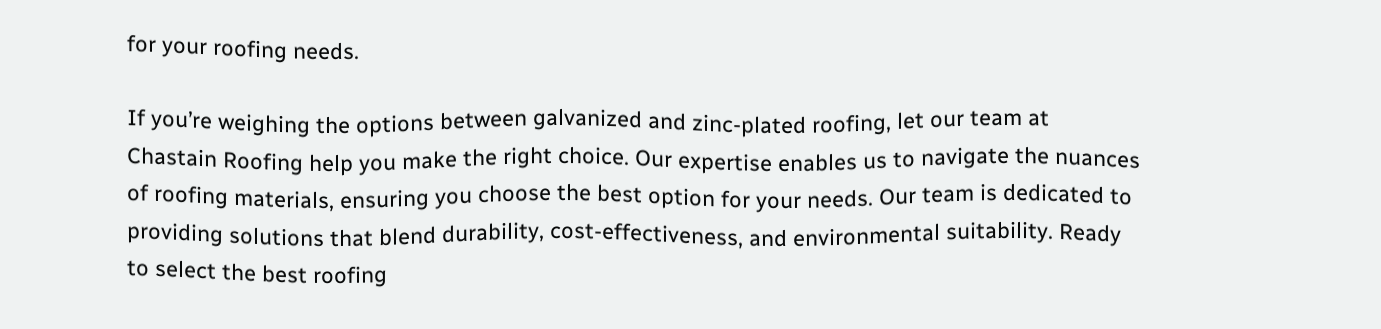for your roofing needs.

If you’re weighing the options between galvanized and zinc-plated roofing, let our team at Chastain Roofing help you make the right choice. Our expertise enables us to navigate the nuances of roofing materials, ensuring you choose the best option for your needs. Our team is dedicated to providing solutions that blend durability, cost-effectiveness, and environmental suitability. Ready to select the best roofing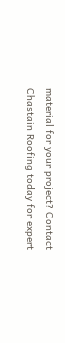material for your project? Contact Chastain Roofing today for expert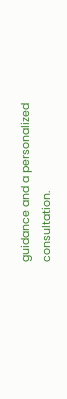guidance and a personalized consultation.